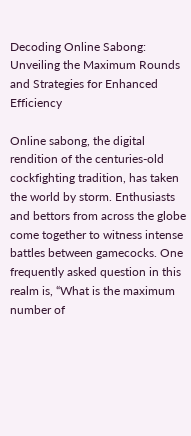Decoding Online Sabong: Unveiling the Maximum Rounds and Strategies for Enhanced Efficiency

Online sabong, the digital rendition of the centuries-old cockfighting tradition, has taken the world by storm. Enthusiasts and bettors from across the globe come together to witness intense battles between gamecocks. One frequently asked question in this realm is, “What is the maximum number of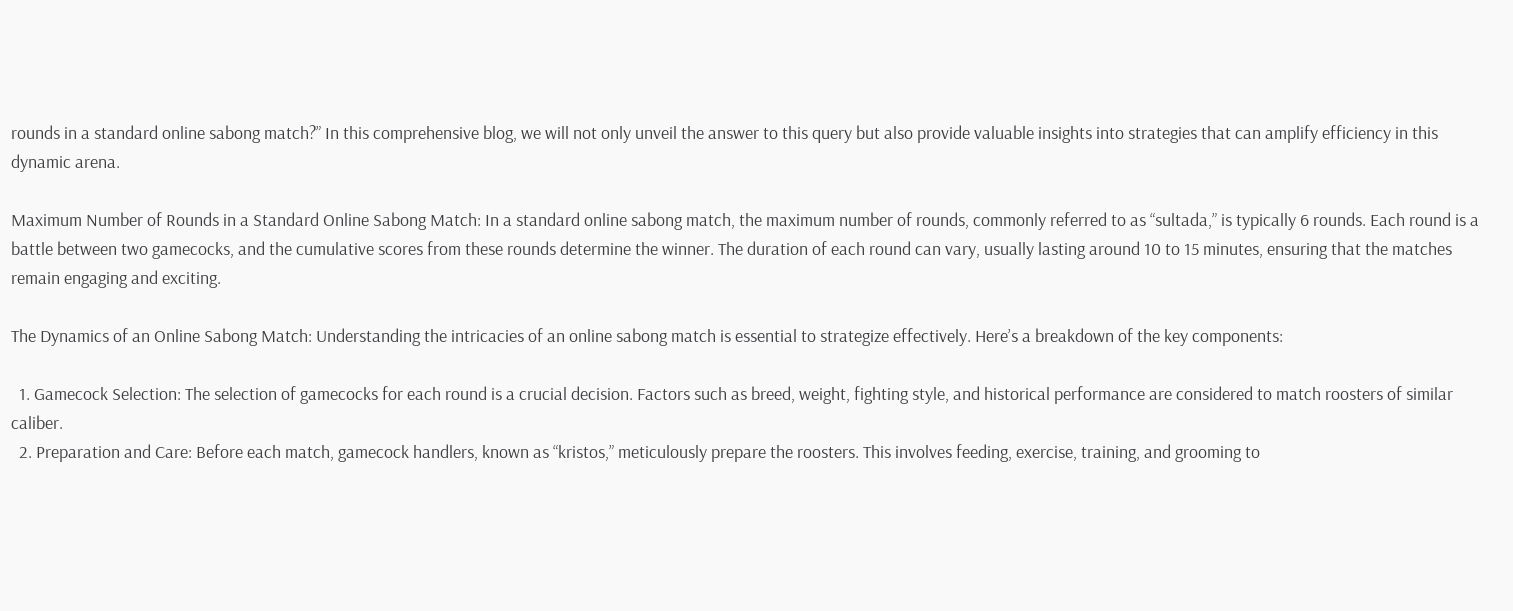rounds in a standard online sabong match?” In this comprehensive blog, we will not only unveil the answer to this query but also provide valuable insights into strategies that can amplify efficiency in this dynamic arena.

Maximum Number of Rounds in a Standard Online Sabong Match: In a standard online sabong match, the maximum number of rounds, commonly referred to as “sultada,” is typically 6 rounds. Each round is a battle between two gamecocks, and the cumulative scores from these rounds determine the winner. The duration of each round can vary, usually lasting around 10 to 15 minutes, ensuring that the matches remain engaging and exciting.

The Dynamics of an Online Sabong Match: Understanding the intricacies of an online sabong match is essential to strategize effectively. Here’s a breakdown of the key components:

  1. Gamecock Selection: The selection of gamecocks for each round is a crucial decision. Factors such as breed, weight, fighting style, and historical performance are considered to match roosters of similar caliber.
  2. Preparation and Care: Before each match, gamecock handlers, known as “kristos,” meticulously prepare the roosters. This involves feeding, exercise, training, and grooming to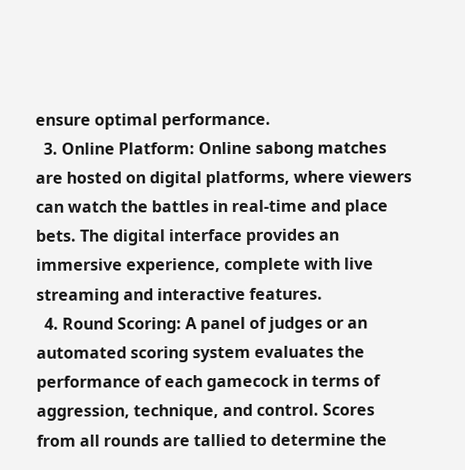ensure optimal performance.
  3. Online Platform: Online sabong matches are hosted on digital platforms, where viewers can watch the battles in real-time and place bets. The digital interface provides an immersive experience, complete with live streaming and interactive features.
  4. Round Scoring: A panel of judges or an automated scoring system evaluates the performance of each gamecock in terms of aggression, technique, and control. Scores from all rounds are tallied to determine the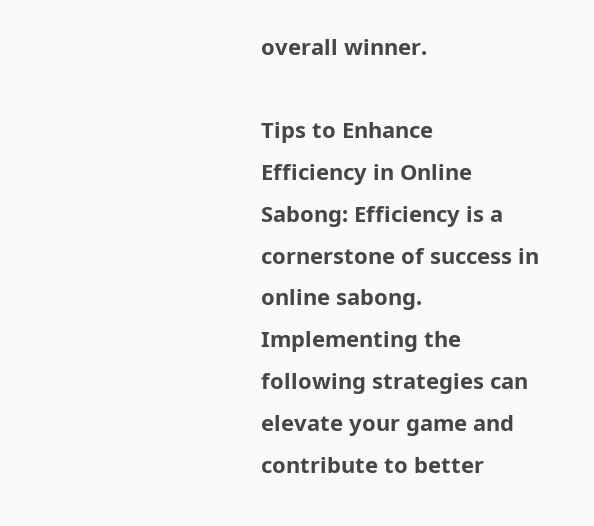overall winner.

Tips to Enhance Efficiency in Online Sabong: Efficiency is a cornerstone of success in online sabong. Implementing the following strategies can elevate your game and contribute to better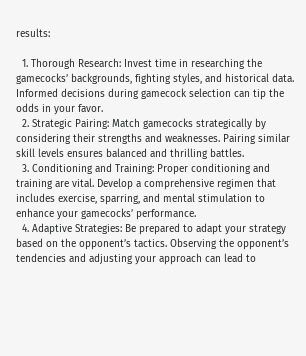results:

  1. Thorough Research: Invest time in researching the gamecocks’ backgrounds, fighting styles, and historical data. Informed decisions during gamecock selection can tip the odds in your favor.
  2. Strategic Pairing: Match gamecocks strategically by considering their strengths and weaknesses. Pairing similar skill levels ensures balanced and thrilling battles.
  3. Conditioning and Training: Proper conditioning and training are vital. Develop a comprehensive regimen that includes exercise, sparring, and mental stimulation to enhance your gamecocks’ performance.
  4. Adaptive Strategies: Be prepared to adapt your strategy based on the opponent’s tactics. Observing the opponent’s tendencies and adjusting your approach can lead to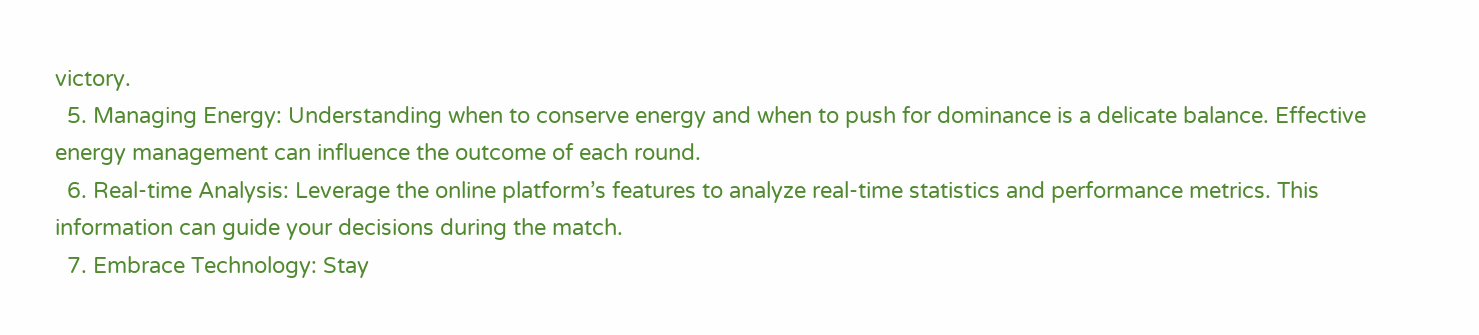victory.
  5. Managing Energy: Understanding when to conserve energy and when to push for dominance is a delicate balance. Effective energy management can influence the outcome of each round.
  6. Real-time Analysis: Leverage the online platform’s features to analyze real-time statistics and performance metrics. This information can guide your decisions during the match.
  7. Embrace Technology: Stay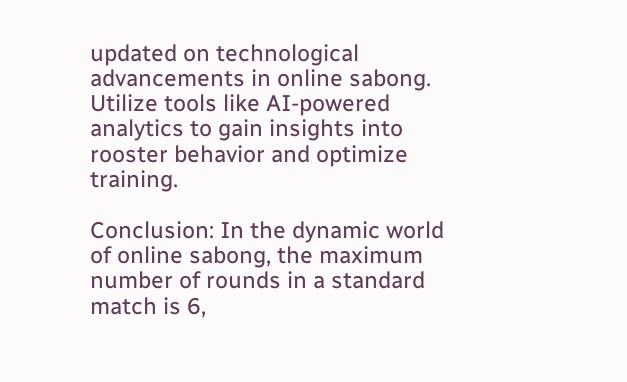updated on technological advancements in online sabong. Utilize tools like AI-powered analytics to gain insights into rooster behavior and optimize training.

Conclusion: In the dynamic world of online sabong, the maximum number of rounds in a standard match is 6,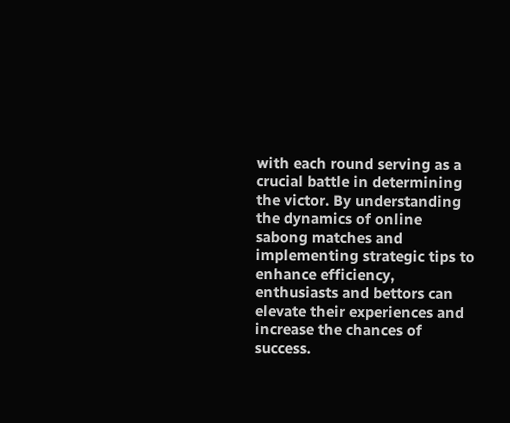with each round serving as a crucial battle in determining the victor. By understanding the dynamics of online sabong matches and implementing strategic tips to enhance efficiency, enthusiasts and bettors can elevate their experiences and increase the chances of success.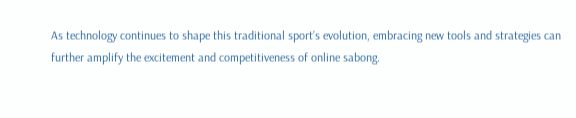As technology continues to shape this traditional sport’s evolution, embracing new tools and strategies can further amplify the excitement and competitiveness of online sabong.